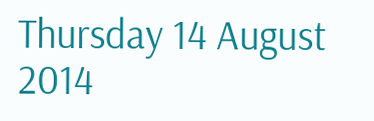Thursday 14 August 2014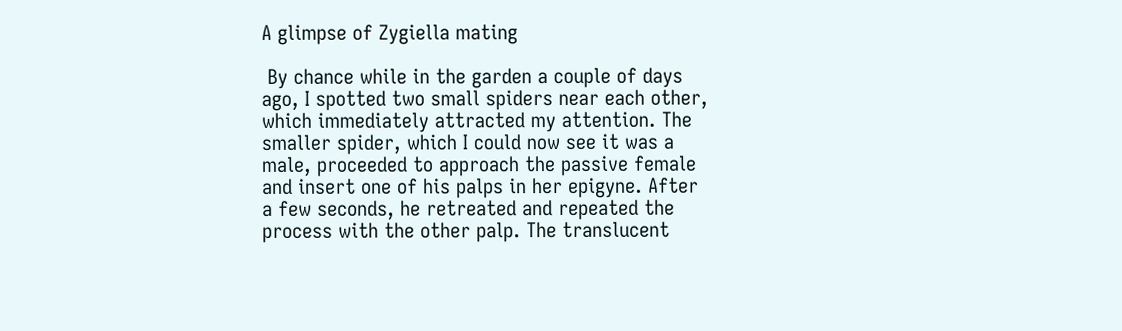A glimpse of Zygiella mating

 By chance while in the garden a couple of days ago, I spotted two small spiders near each other, which immediately attracted my attention. The smaller spider, which I could now see it was a male, proceeded to approach the passive female and insert one of his palps in her epigyne. After a few seconds, he retreated and repeated the process with the other palp. The translucent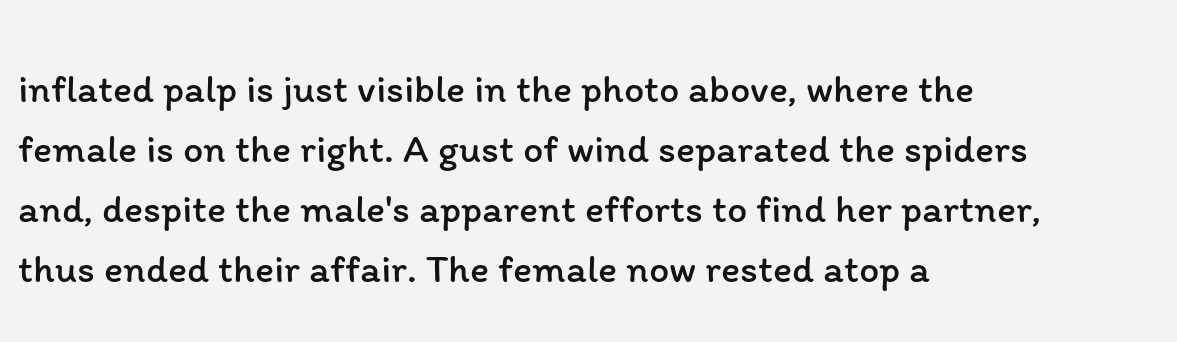inflated palp is just visible in the photo above, where the female is on the right. A gust of wind separated the spiders and, despite the male's apparent efforts to find her partner, thus ended their affair. The female now rested atop a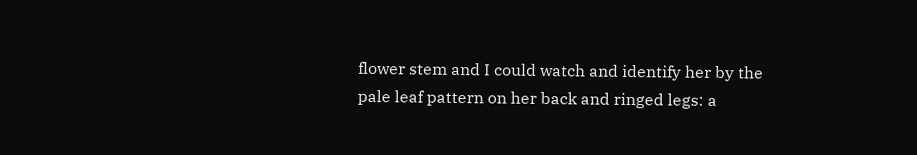flower stem and I could watch and identify her by the pale leaf pattern on her back and ringed legs: a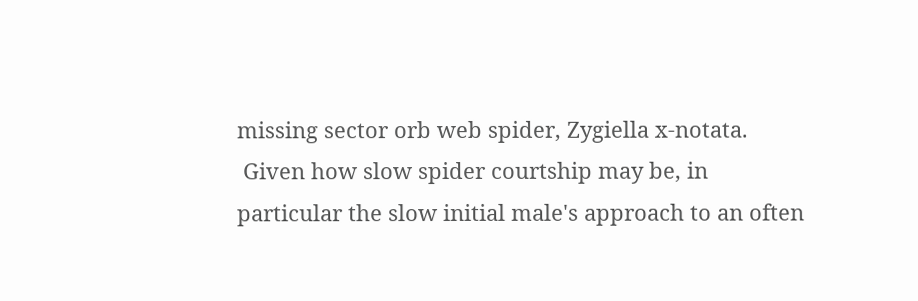missing sector orb web spider, Zygiella x-notata.
 Given how slow spider courtship may be, in particular the slow initial male's approach to an often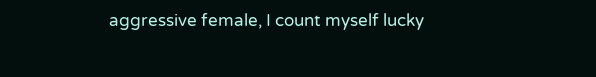aggressive female, I count myself lucky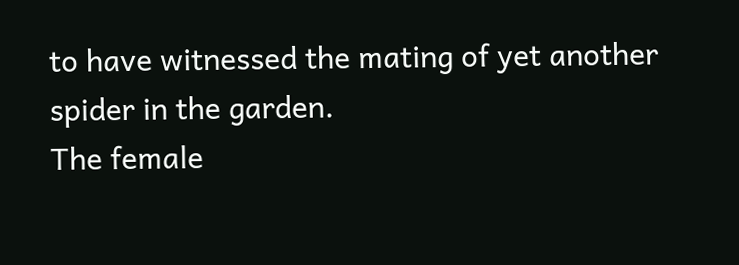to have witnessed the mating of yet another spider in the garden.
The female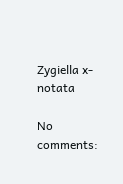Zygiella x-notata

No comments: